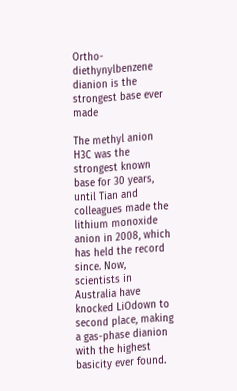Ortho-diethynylbenzene dianion is the strongest base ever made

The methyl anion H3C was the strongest known base for 30 years, until Tian and colleagues made the lithium monoxide anion in 2008, which has held the record since. Now, scientists in Australia have knocked LiOdown to second place, making a gas-phase dianion with the highest basicity ever found.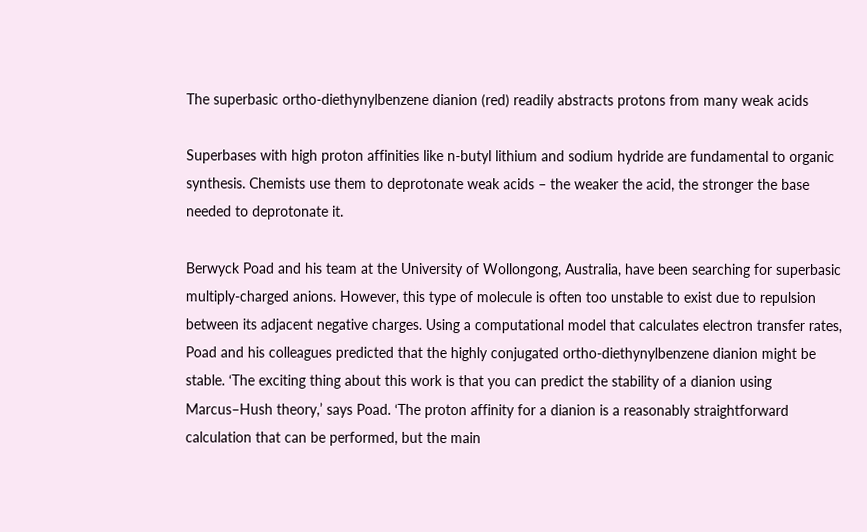The superbasic ortho-diethynylbenzene dianion (red) readily abstracts protons from many weak acids

Superbases with high proton affinities like n-butyl lithium and sodium hydride are fundamental to organic synthesis. Chemists use them to deprotonate weak acids – the weaker the acid, the stronger the base needed to deprotonate it.

Berwyck Poad and his team at the University of Wollongong, Australia, have been searching for superbasic multiply-charged anions. However, this type of molecule is often too unstable to exist due to repulsion between its adjacent negative charges. Using a computational model that calculates electron transfer rates, Poad and his colleagues predicted that the highly conjugated ortho-diethynylbenzene dianion might be stable. ‘The exciting thing about this work is that you can predict the stability of a dianion using Marcus–Hush theory,’ says Poad. ‘The proton affinity for a dianion is a reasonably straightforward calculation that can be performed, but the main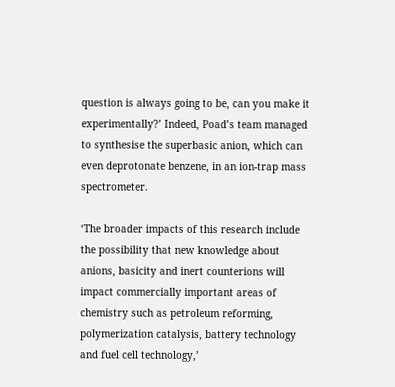question is always going to be, can you make it experimentally?’ Indeed, Poad’s team managed to synthesise the superbasic anion, which can even deprotonate benzene, in an ion-trap mass spectrometer.

‘The broader impacts of this research include the possibility that new knowledge about anions, basicity and inert counterions will impact commercially important areas of chemistry such as petroleum reforming, polymerization catalysis, battery technology and fuel cell technology,’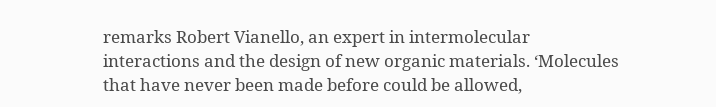remarks Robert Vianello, an expert in intermolecular interactions and the design of new organic materials. ‘Molecules that have never been made before could be allowed,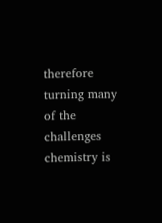therefore turning many of the challenges chemistry is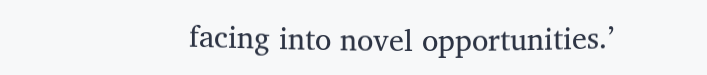facing into novel opportunities.’